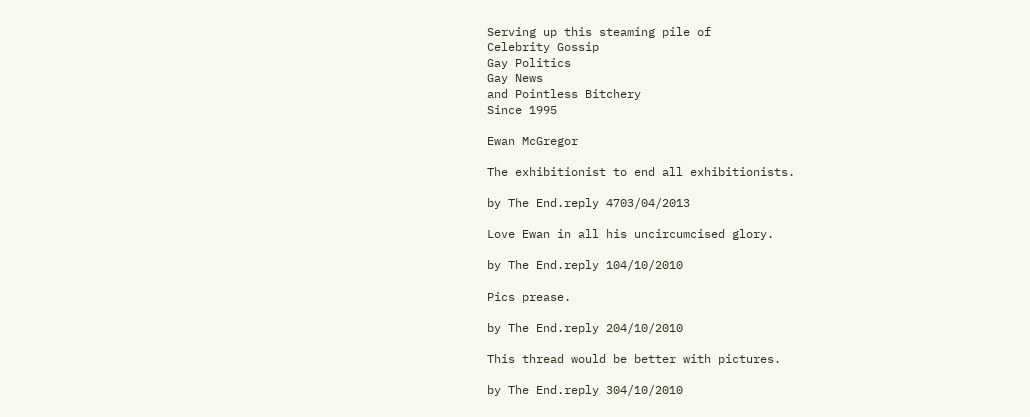Serving up this steaming pile of
Celebrity Gossip
Gay Politics
Gay News
and Pointless Bitchery
Since 1995

Ewan McGregor

The exhibitionist to end all exhibitionists.

by The End.reply 4703/04/2013

Love Ewan in all his uncircumcised glory.

by The End.reply 104/10/2010

Pics prease.

by The End.reply 204/10/2010

This thread would be better with pictures.

by The End.reply 304/10/2010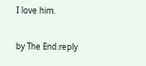I love him.

by The End.reply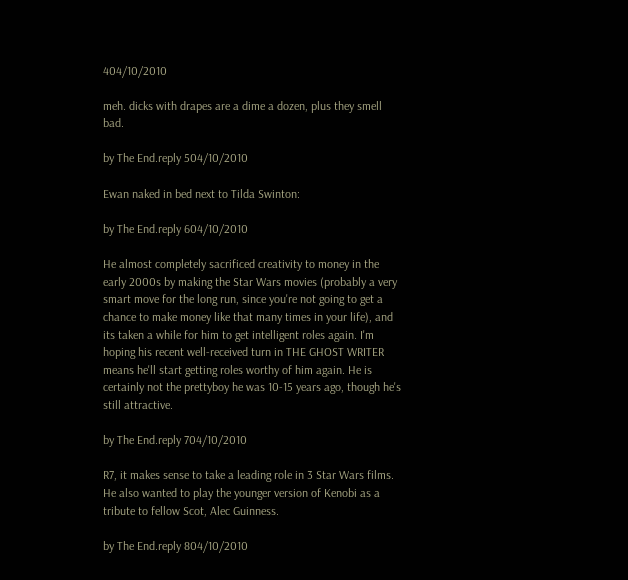404/10/2010

meh. dicks with drapes are a dime a dozen, plus they smell bad.

by The End.reply 504/10/2010

Ewan naked in bed next to Tilda Swinton:

by The End.reply 604/10/2010

He almost completely sacrificed creativity to money in the early 2000s by making the Star Wars movies (probably a very smart move for the long run, since you're not going to get a chance to make money like that many times in your life), and its taken a while for him to get intelligent roles again. I'm hoping his recent well-received turn in THE GHOST WRITER means he'll start getting roles worthy of him again. He is certainly not the prettyboy he was 10-15 years ago, though he's still attractive.

by The End.reply 704/10/2010

R7, it makes sense to take a leading role in 3 Star Wars films. He also wanted to play the younger version of Kenobi as a tribute to fellow Scot, Alec Guinness.

by The End.reply 804/10/2010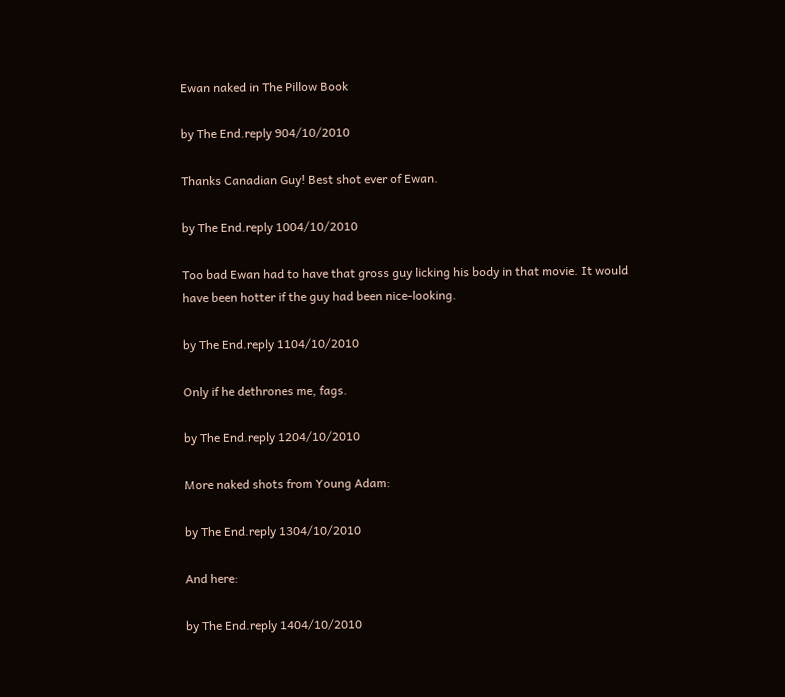Ewan naked in The Pillow Book

by The End.reply 904/10/2010

Thanks Canadian Guy! Best shot ever of Ewan.

by The End.reply 1004/10/2010

Too bad Ewan had to have that gross guy licking his body in that movie. It would have been hotter if the guy had been nice-looking.

by The End.reply 1104/10/2010

Only if he dethrones me, fags.

by The End.reply 1204/10/2010

More naked shots from Young Adam:

by The End.reply 1304/10/2010

And here:

by The End.reply 1404/10/2010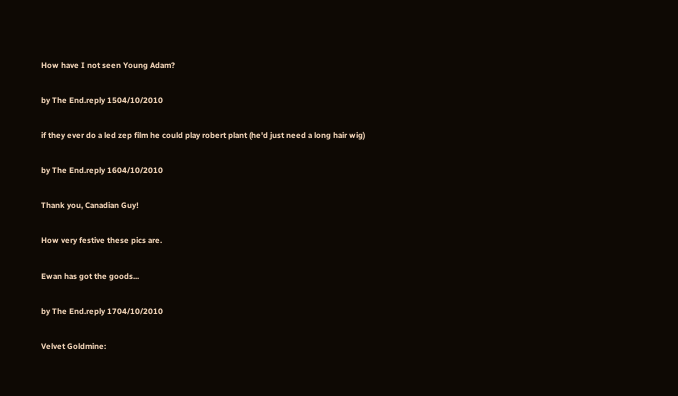How have I not seen Young Adam?

by The End.reply 1504/10/2010

if they ever do a led zep film he could play robert plant (he'd just need a long hair wig)

by The End.reply 1604/10/2010

Thank you, Canadian Guy!

How very festive these pics are.

Ewan has got the goods...

by The End.reply 1704/10/2010

Velvet Goldmine: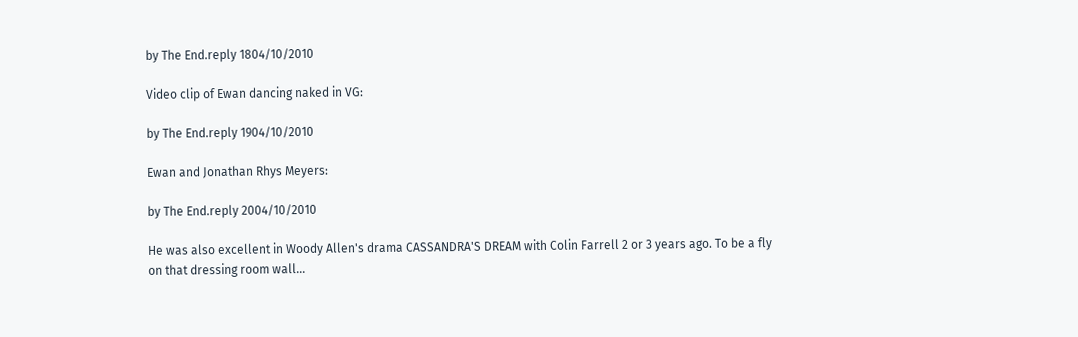by The End.reply 1804/10/2010

Video clip of Ewan dancing naked in VG:

by The End.reply 1904/10/2010

Ewan and Jonathan Rhys Meyers:

by The End.reply 2004/10/2010

He was also excellent in Woody Allen's drama CASSANDRA'S DREAM with Colin Farrell 2 or 3 years ago. To be a fly on that dressing room wall...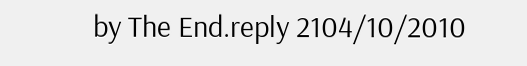by The End.reply 2104/10/2010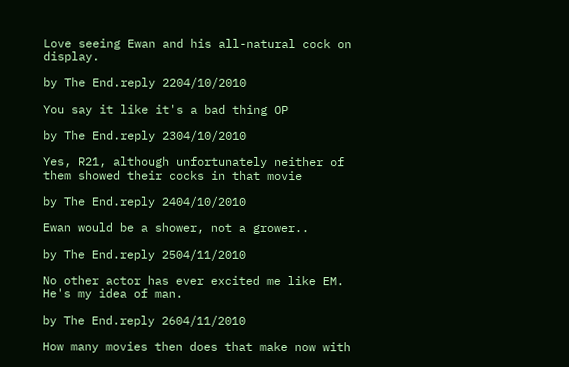Love seeing Ewan and his all-natural cock on display.

by The End.reply 2204/10/2010

You say it like it's a bad thing OP

by The End.reply 2304/10/2010

Yes, R21, although unfortunately neither of them showed their cocks in that movie

by The End.reply 2404/10/2010

Ewan would be a shower, not a grower..

by The End.reply 2504/11/2010

No other actor has ever excited me like EM. He's my idea of man.

by The End.reply 2604/11/2010

How many movies then does that make now with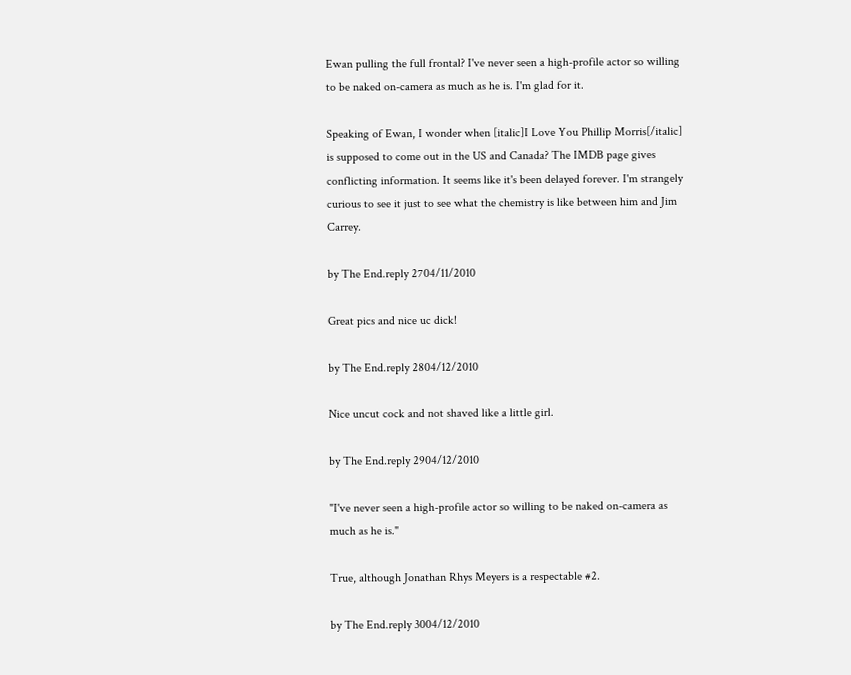Ewan pulling the full frontal? I've never seen a high-profile actor so willing to be naked on-camera as much as he is. I'm glad for it.

Speaking of Ewan, I wonder when [italic]I Love You Phillip Morris[/italic] is supposed to come out in the US and Canada? The IMDB page gives conflicting information. It seems like it's been delayed forever. I'm strangely curious to see it just to see what the chemistry is like between him and Jim Carrey.

by The End.reply 2704/11/2010

Great pics and nice uc dick!

by The End.reply 2804/12/2010

Nice uncut cock and not shaved like a little girl.

by The End.reply 2904/12/2010

"I've never seen a high-profile actor so willing to be naked on-camera as much as he is."

True, although Jonathan Rhys Meyers is a respectable #2.

by The End.reply 3004/12/2010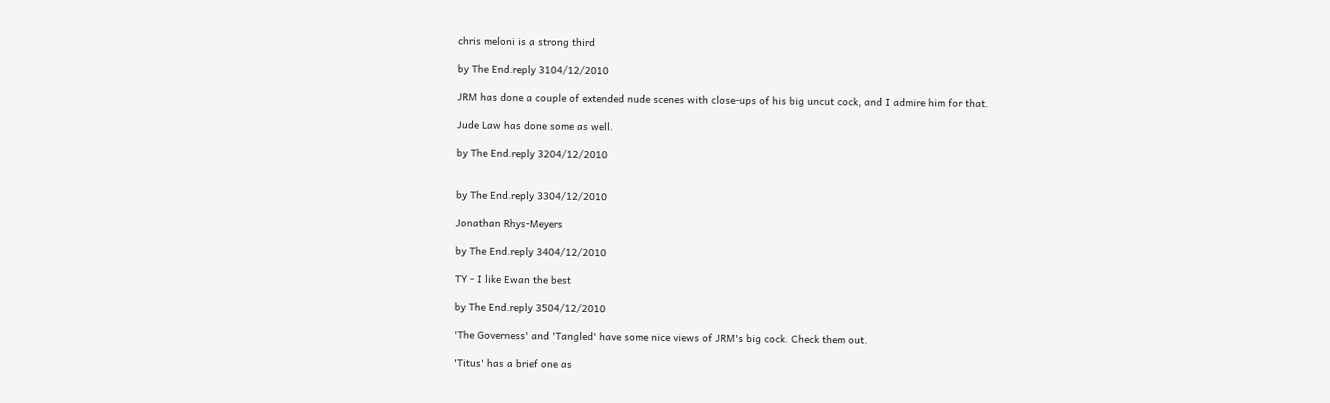chris meloni is a strong third

by The End.reply 3104/12/2010

JRM has done a couple of extended nude scenes with close-ups of his big uncut cock, and I admire him for that.

Jude Law has done some as well.

by The End.reply 3204/12/2010


by The End.reply 3304/12/2010

Jonathan Rhys-Meyers

by The End.reply 3404/12/2010

TY - I like Ewan the best

by The End.reply 3504/12/2010

'The Governess' and 'Tangled' have some nice views of JRM's big cock. Check them out.

'Titus' has a brief one as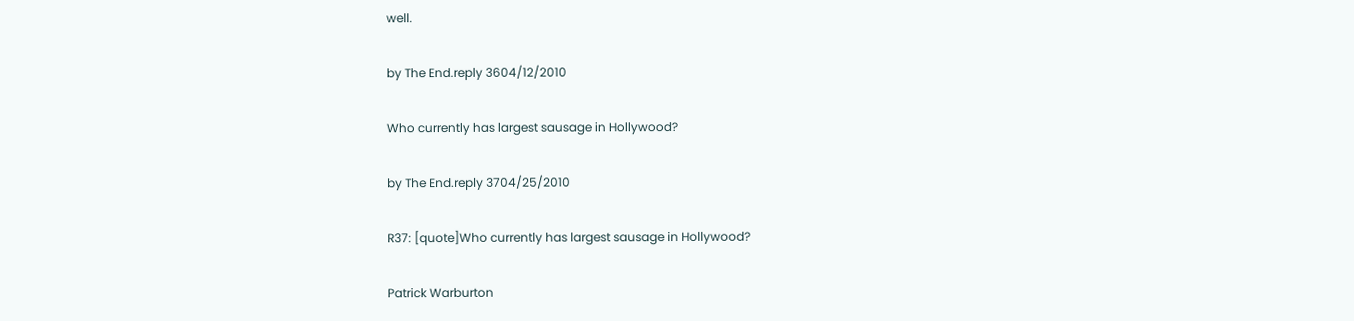well.

by The End.reply 3604/12/2010

Who currently has largest sausage in Hollywood?

by The End.reply 3704/25/2010

R37: [quote]Who currently has largest sausage in Hollywood?

Patrick Warburton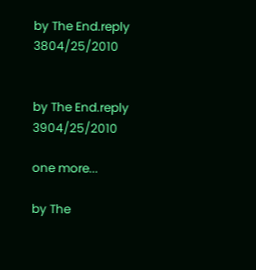by The End.reply 3804/25/2010


by The End.reply 3904/25/2010

one more...

by The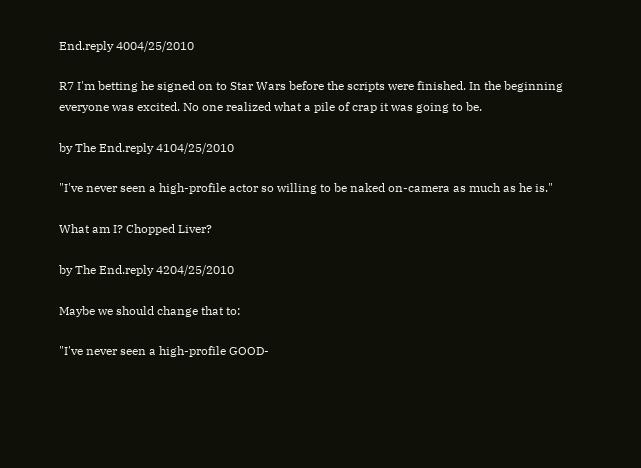End.reply 4004/25/2010

R7 I'm betting he signed on to Star Wars before the scripts were finished. In the beginning everyone was excited. No one realized what a pile of crap it was going to be.

by The End.reply 4104/25/2010

"I've never seen a high-profile actor so willing to be naked on-camera as much as he is."

What am I? Chopped Liver?

by The End.reply 4204/25/2010

Maybe we should change that to:

"I've never seen a high-profile GOOD-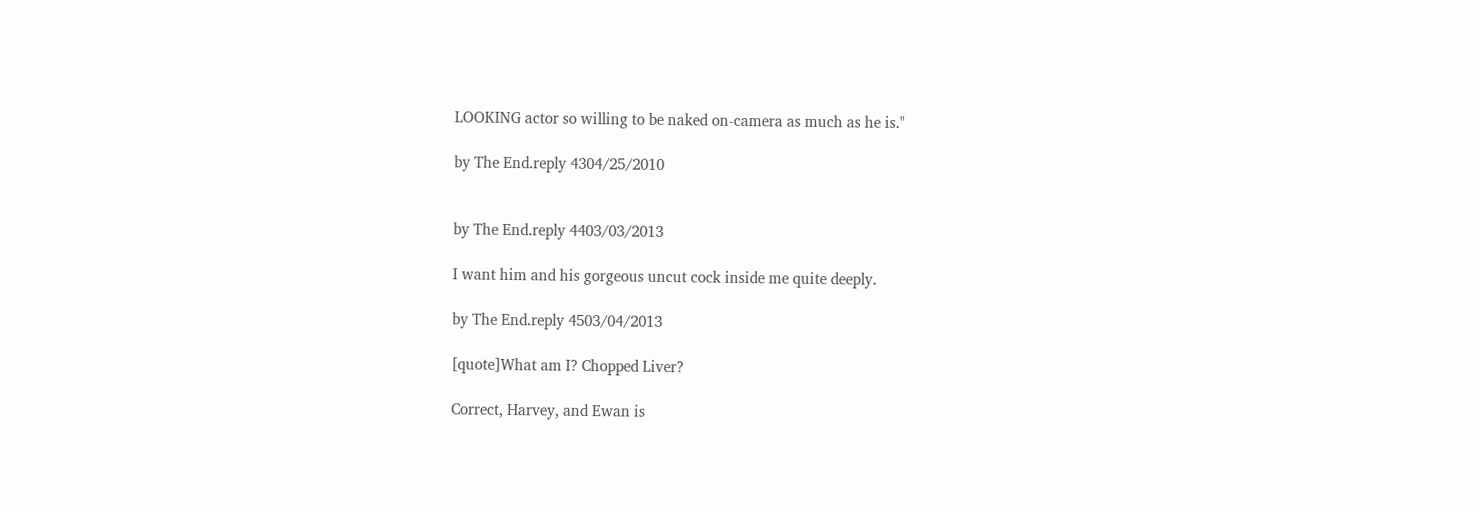LOOKING actor so willing to be naked on-camera as much as he is."

by The End.reply 4304/25/2010


by The End.reply 4403/03/2013

I want him and his gorgeous uncut cock inside me quite deeply.

by The End.reply 4503/04/2013

[quote]What am I? Chopped Liver?

Correct, Harvey, and Ewan is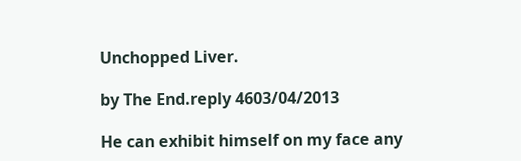Unchopped Liver.

by The End.reply 4603/04/2013

He can exhibit himself on my face any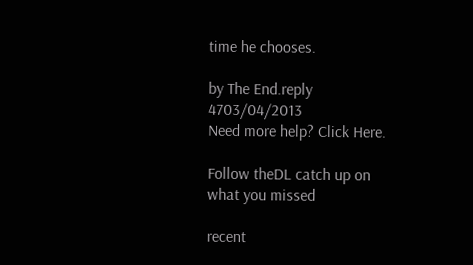time he chooses.

by The End.reply 4703/04/2013
Need more help? Click Here.

Follow theDL catch up on what you missed

recent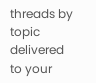threads by topic delivered to your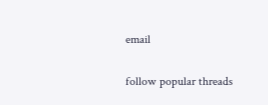email

follow popular threads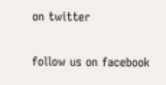on twitter

follow us on facebook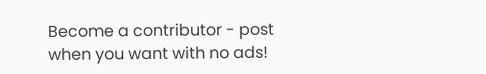Become a contributor - post when you want with no ads!